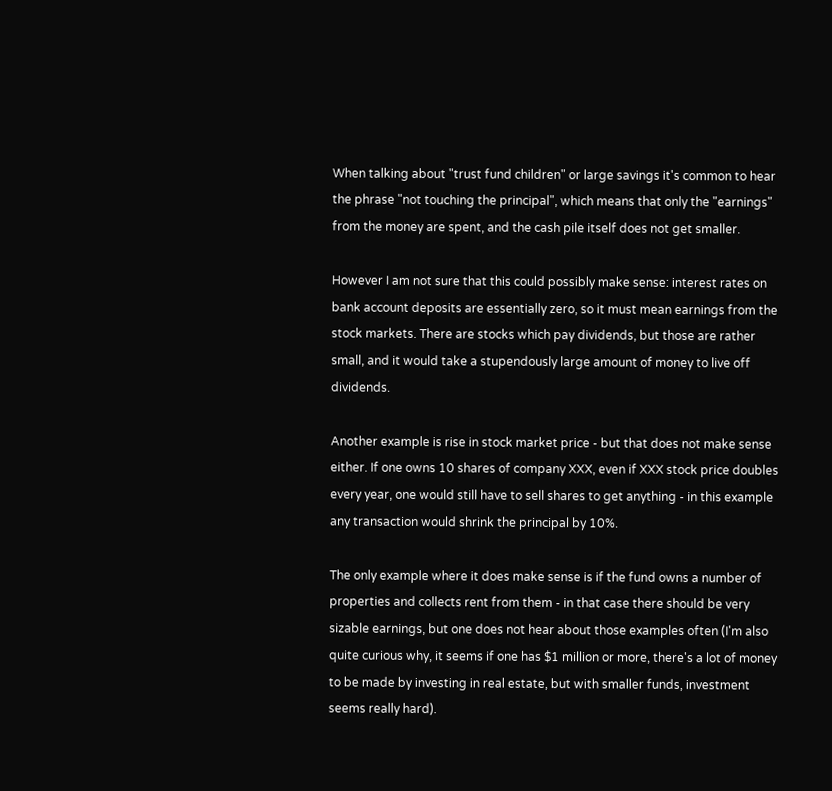When talking about "trust fund children" or large savings it's common to hear the phrase "not touching the principal", which means that only the "earnings" from the money are spent, and the cash pile itself does not get smaller.

However I am not sure that this could possibly make sense: interest rates on bank account deposits are essentially zero, so it must mean earnings from the stock markets. There are stocks which pay dividends, but those are rather small, and it would take a stupendously large amount of money to live off dividends.

Another example is rise in stock market price - but that does not make sense either. If one owns 10 shares of company XXX, even if XXX stock price doubles every year, one would still have to sell shares to get anything - in this example any transaction would shrink the principal by 10%.

The only example where it does make sense is if the fund owns a number of properties and collects rent from them - in that case there should be very sizable earnings, but one does not hear about those examples often (I'm also quite curious why, it seems if one has $1 million or more, there's a lot of money to be made by investing in real estate, but with smaller funds, investment seems really hard).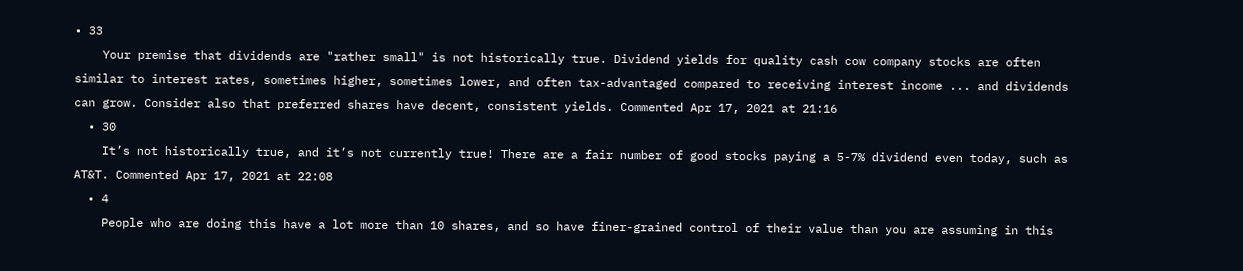• 33
    Your premise that dividends are "rather small" is not historically true. Dividend yields for quality cash cow company stocks are often similar to interest rates, sometimes higher, sometimes lower, and often tax-advantaged compared to receiving interest income ... and dividends can grow. Consider also that preferred shares have decent, consistent yields. Commented Apr 17, 2021 at 21:16
  • 30
    It’s not historically true, and it’s not currently true! There are a fair number of good stocks paying a 5-7% dividend even today, such as AT&T. Commented Apr 17, 2021 at 22:08
  • 4
    People who are doing this have a lot more than 10 shares, and so have finer-grained control of their value than you are assuming in this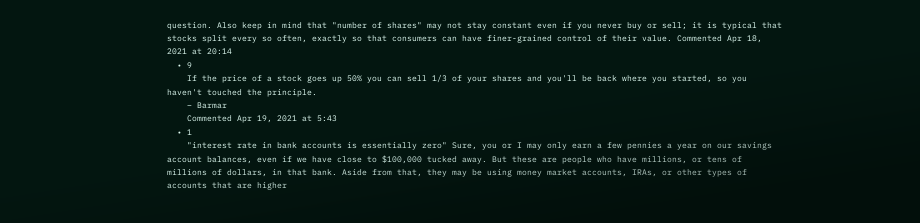question. Also keep in mind that "number of shares" may not stay constant even if you never buy or sell; it is typical that stocks split every so often, exactly so that consumers can have finer-grained control of their value. Commented Apr 18, 2021 at 20:14
  • 9
    If the price of a stock goes up 50% you can sell 1/3 of your shares and you'll be back where you started, so you haven't touched the principle.
    – Barmar
    Commented Apr 19, 2021 at 5:43
  • 1
    "interest rate in bank accounts is essentially zero" Sure, you or I may only earn a few pennies a year on our savings account balances, even if we have close to $100,000 tucked away. But these are people who have millions, or tens of millions of dollars, in that bank. Aside from that, they may be using money market accounts, IRAs, or other types of accounts that are higher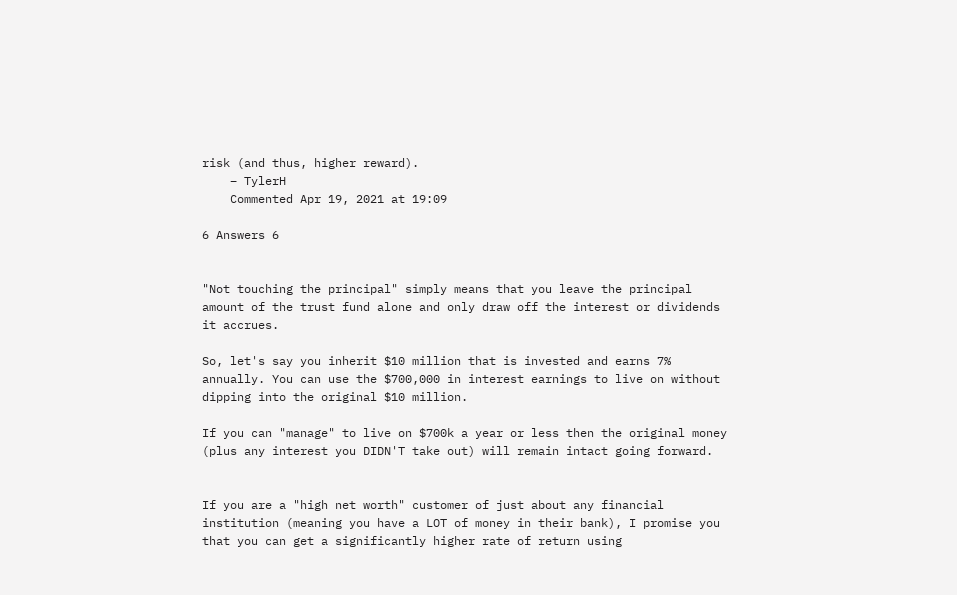risk (and thus, higher reward).
    – TylerH
    Commented Apr 19, 2021 at 19:09

6 Answers 6


"Not touching the principal" simply means that you leave the principal amount of the trust fund alone and only draw off the interest or dividends it accrues.

So, let's say you inherit $10 million that is invested and earns 7% annually. You can use the $700,000 in interest earnings to live on without dipping into the original $10 million.

If you can "manage" to live on $700k a year or less then the original money (plus any interest you DIDN'T take out) will remain intact going forward.


If you are a "high net worth" customer of just about any financial institution (meaning you have a LOT of money in their bank), I promise you that you can get a significantly higher rate of return using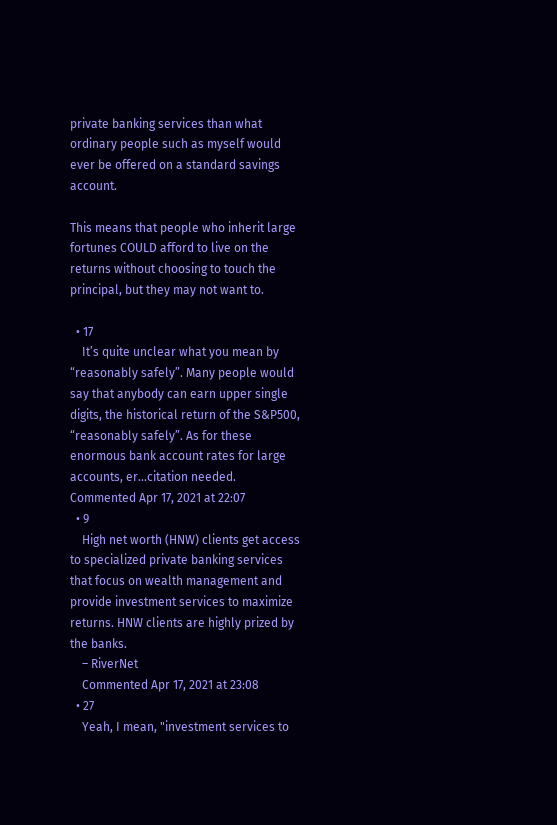private banking services than what ordinary people such as myself would ever be offered on a standard savings account.

This means that people who inherit large fortunes COULD afford to live on the returns without choosing to touch the principal, but they may not want to.

  • 17
    It’s quite unclear what you mean by “reasonably safely”. Many people would say that anybody can earn upper single digits, the historical return of the S&P500, “reasonably safely”. As for these enormous bank account rates for large accounts, er...citation needed. Commented Apr 17, 2021 at 22:07
  • 9
    High net worth (HNW) clients get access to specialized private banking services that focus on wealth management and provide investment services to maximize returns. HNW clients are highly prized by the banks.
    – RiverNet
    Commented Apr 17, 2021 at 23:08
  • 27
    Yeah, I mean, "investment services to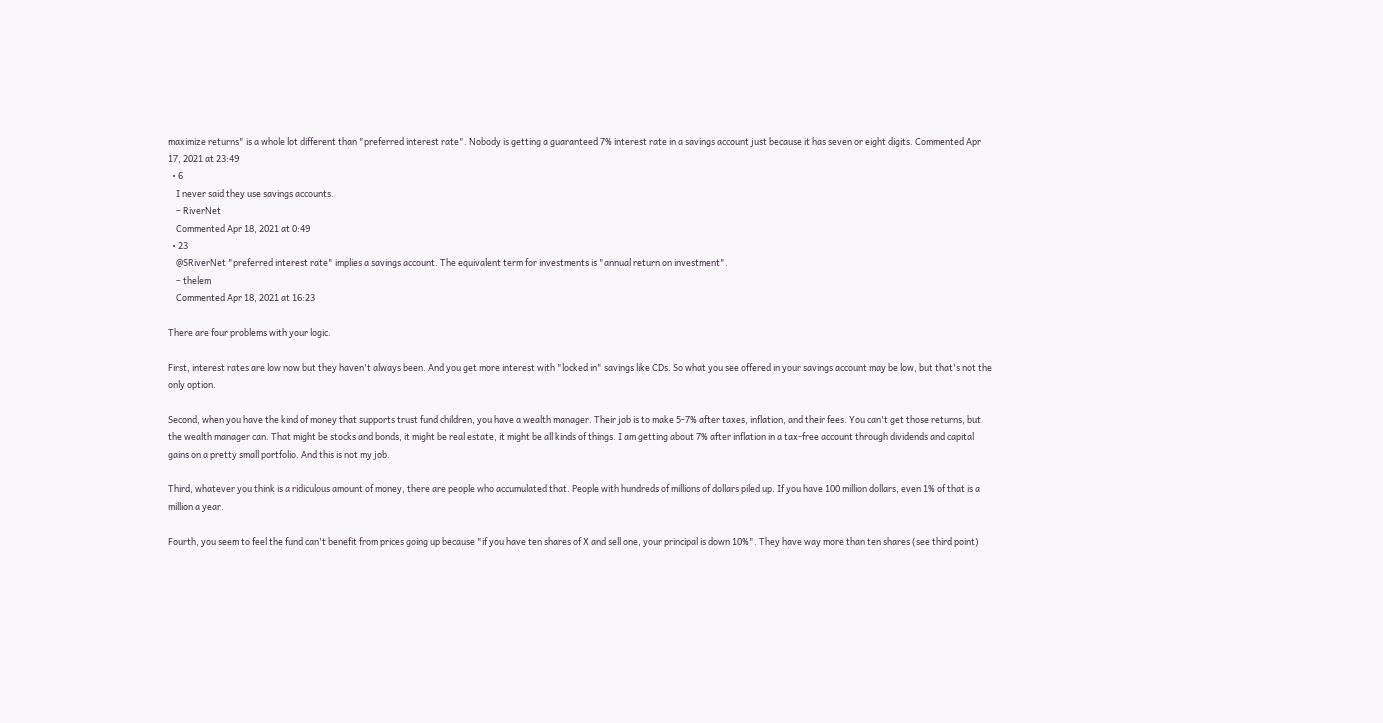maximize returns" is a whole lot different than "preferred interest rate". Nobody is getting a guaranteed 7% interest rate in a savings account just because it has seven or eight digits. Commented Apr 17, 2021 at 23:49
  • 6
    I never said they use savings accounts.
    – RiverNet
    Commented Apr 18, 2021 at 0:49
  • 23
    @SRiverNet "preferred interest rate" implies a savings account. The equivalent term for investments is "annual return on investment".
    – thelem
    Commented Apr 18, 2021 at 16:23

There are four problems with your logic.

First, interest rates are low now but they haven't always been. And you get more interest with "locked in" savings like CDs. So what you see offered in your savings account may be low, but that's not the only option.

Second, when you have the kind of money that supports trust fund children, you have a wealth manager. Their job is to make 5-7% after taxes, inflation, and their fees. You can't get those returns, but the wealth manager can. That might be stocks and bonds, it might be real estate, it might be all kinds of things. I am getting about 7% after inflation in a tax-free account through dividends and capital gains on a pretty small portfolio. And this is not my job.

Third, whatever you think is a ridiculous amount of money, there are people who accumulated that. People with hundreds of millions of dollars piled up. If you have 100 million dollars, even 1% of that is a million a year.

Fourth, you seem to feel the fund can't benefit from prices going up because "if you have ten shares of X and sell one, your principal is down 10%". They have way more than ten shares (see third point)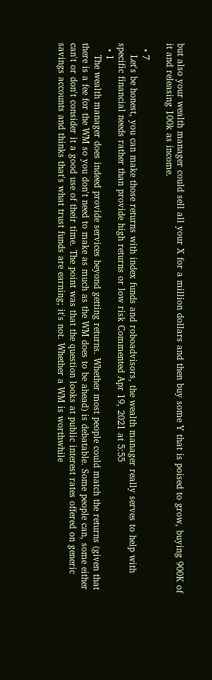but also your wealth manager could sell all your X for a million dollars and then buy some Y that is poised to grow, buying 900K of it and releasing 100k as income.

  • 7
    Let's be honest, you can make those returns with index funds and roboadvisors, the wealth manager really serves to help with specific financial needs rather than provide high returns or low risk Commented Apr 19, 2021 at 5:55
  • 1
    The wealth manager does indeed provide services beyond getting returns. Whether most people could match the returns (given that there is a fee for the WM so you don't need to make as much as the WM does to be ahead) is debatable. Some people can, some either can't or don't consider it a good use of their time. The point was that the question looks at public interest rates offered on generic savings accounts and thinks that's what trust funds are earning; it's not. Whether a WM is worthwhile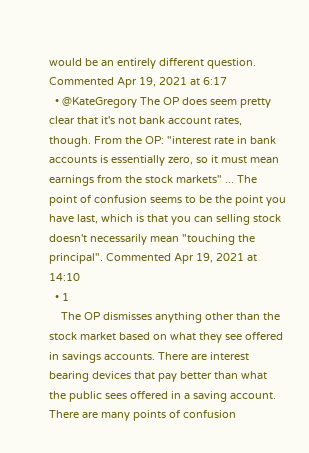would be an entirely different question. Commented Apr 19, 2021 at 6:17
  • @KateGregory The OP does seem pretty clear that it's not bank account rates, though. From the OP: "interest rate in bank accounts is essentially zero, so it must mean earnings from the stock markets" ... The point of confusion seems to be the point you have last, which is that you can selling stock doesn't necessarily mean "touching the principal". Commented Apr 19, 2021 at 14:10
  • 1
    The OP dismisses anything other than the stock market based on what they see offered in savings accounts. There are interest bearing devices that pay better than what the public sees offered in a saving account. There are many points of confusion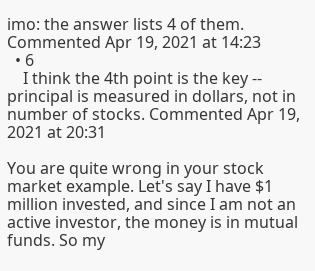imo: the answer lists 4 of them. Commented Apr 19, 2021 at 14:23
  • 6
    I think the 4th point is the key -- principal is measured in dollars, not in number of stocks. Commented Apr 19, 2021 at 20:31

You are quite wrong in your stock market example. Let's say I have $1 million invested, and since I am not an active investor, the money is in mutual funds. So my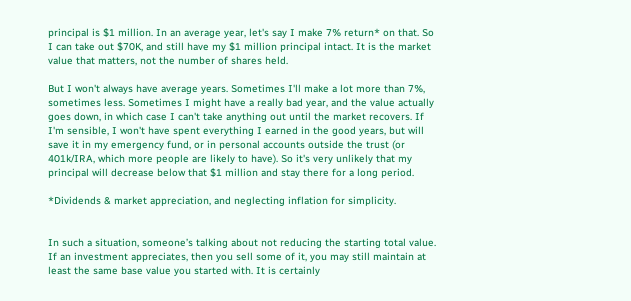principal is $1 million. In an average year, let's say I make 7% return* on that. So I can take out $70K, and still have my $1 million principal intact. It is the market value that matters, not the number of shares held.

But I won't always have average years. Sometimes I'll make a lot more than 7%, sometimes less. Sometimes I might have a really bad year, and the value actually goes down, in which case I can't take anything out until the market recovers. If I'm sensible, I won't have spent everything I earned in the good years, but will save it in my emergency fund, or in personal accounts outside the trust (or 401k/IRA, which more people are likely to have). So it's very unlikely that my principal will decrease below that $1 million and stay there for a long period.

*Dividends & market appreciation, and neglecting inflation for simplicity.


In such a situation, someone’s talking about not reducing the starting total value. If an investment appreciates, then you sell some of it, you may still maintain at least the same base value you started with. It is certainly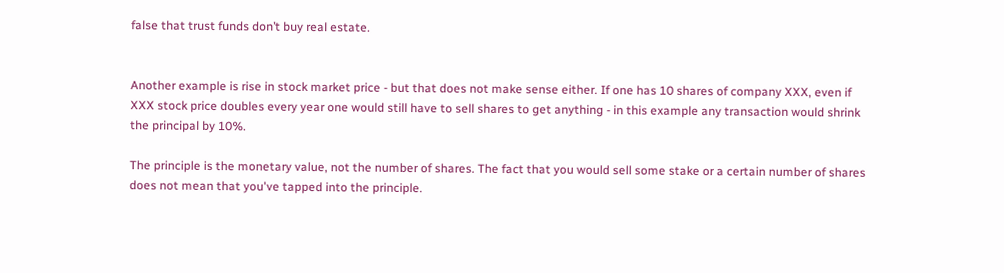false that trust funds don’t buy real estate.


Another example is rise in stock market price - but that does not make sense either. If one has 10 shares of company XXX, even if XXX stock price doubles every year one would still have to sell shares to get anything - in this example any transaction would shrink the principal by 10%.

The principle is the monetary value, not the number of shares. The fact that you would sell some stake or a certain number of shares does not mean that you've tapped into the principle.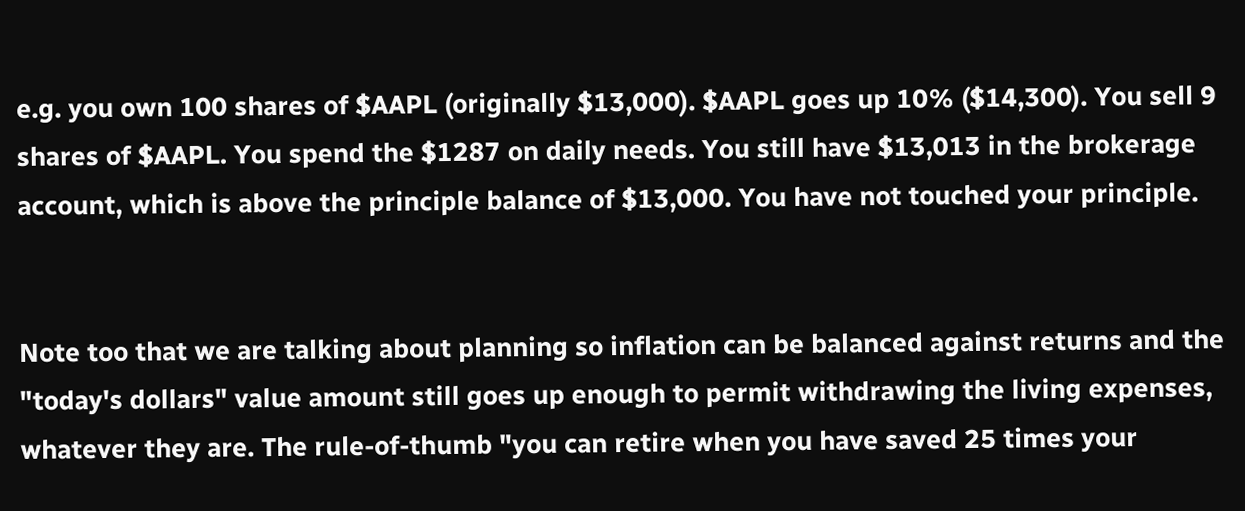e.g. you own 100 shares of $AAPL (originally $13,000). $AAPL goes up 10% ($14,300). You sell 9 shares of $AAPL. You spend the $1287 on daily needs. You still have $13,013 in the brokerage account, which is above the principle balance of $13,000. You have not touched your principle.


Note too that we are talking about planning so inflation can be balanced against returns and the "today's dollars" value amount still goes up enough to permit withdrawing the living expenses, whatever they are. The rule-of-thumb "you can retire when you have saved 25 times your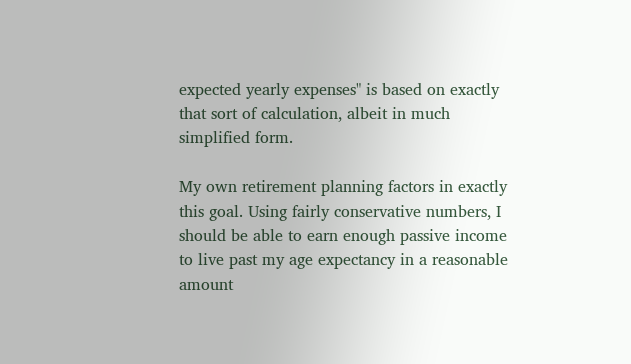expected yearly expenses" is based on exactly that sort of calculation, albeit in much simplified form.

My own retirement planning factors in exactly this goal. Using fairly conservative numbers, I should be able to earn enough passive income to live past my age expectancy in a reasonable amount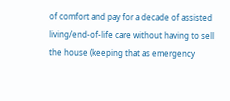of comfort and pay for a decade of assisted living/end-of-life care without having to sell the house (keeping that as emergency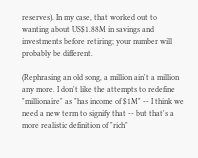reserves). In my case, that worked out to wanting about US$1.88M in savings and investments before retiring; your number will probably be different.

(Rephrasing an old song, a million ain't a million any more. I don't like the attempts to redefine "millionaire" as "has income of $1M" -- I think we need a new term to signify that -- but that's a more realistic definition of "rich"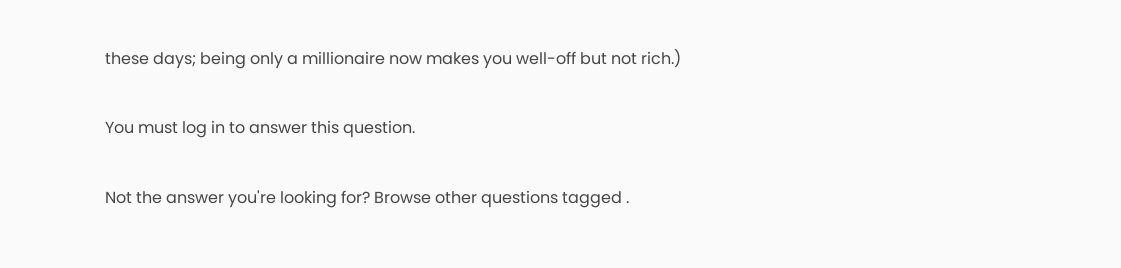these days; being only a millionaire now makes you well-off but not rich.)

You must log in to answer this question.

Not the answer you're looking for? Browse other questions tagged .